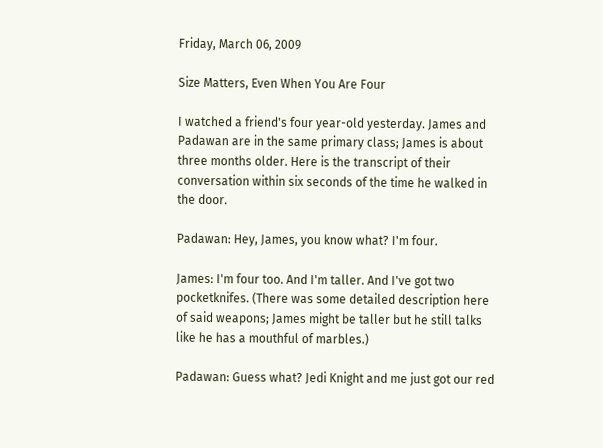Friday, March 06, 2009

Size Matters, Even When You Are Four

I watched a friend's four year-old yesterday. James and Padawan are in the same primary class; James is about three months older. Here is the transcript of their conversation within six seconds of the time he walked in the door.

Padawan: Hey, James, you know what? I'm four.

James: I'm four too. And I'm taller. And I've got two pocketknifes. (There was some detailed description here of said weapons; James might be taller but he still talks like he has a mouthful of marbles.)

Padawan: Guess what? Jedi Knight and me just got our red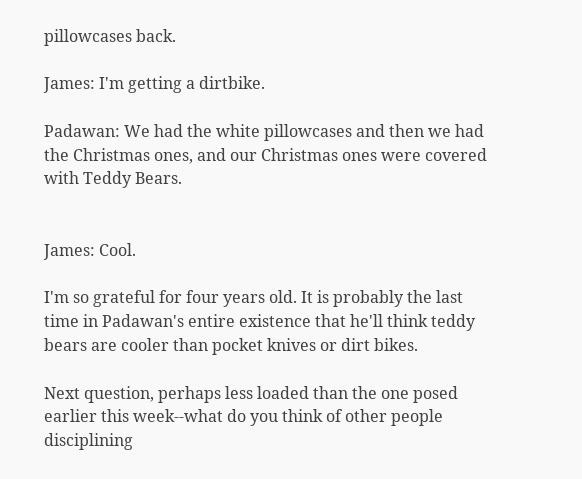pillowcases back.

James: I'm getting a dirtbike.

Padawan: We had the white pillowcases and then we had the Christmas ones, and our Christmas ones were covered with Teddy Bears.


James: Cool.

I'm so grateful for four years old. It is probably the last time in Padawan's entire existence that he'll think teddy bears are cooler than pocket knives or dirt bikes.

Next question, perhaps less loaded than the one posed earlier this week--what do you think of other people disciplining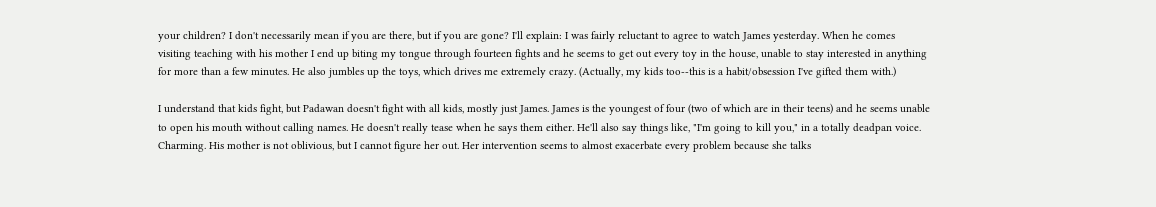your children? I don't necessarily mean if you are there, but if you are gone? I'll explain: I was fairly reluctant to agree to watch James yesterday. When he comes visiting teaching with his mother I end up biting my tongue through fourteen fights and he seems to get out every toy in the house, unable to stay interested in anything for more than a few minutes. He also jumbles up the toys, which drives me extremely crazy. (Actually, my kids too--this is a habit/obsession I've gifted them with.)

I understand that kids fight, but Padawan doesn't fight with all kids, mostly just James. James is the youngest of four (two of which are in their teens) and he seems unable to open his mouth without calling names. He doesn't really tease when he says them either. He'll also say things like, "I'm going to kill you," in a totally deadpan voice. Charming. His mother is not oblivious, but I cannot figure her out. Her intervention seems to almost exacerbate every problem because she talks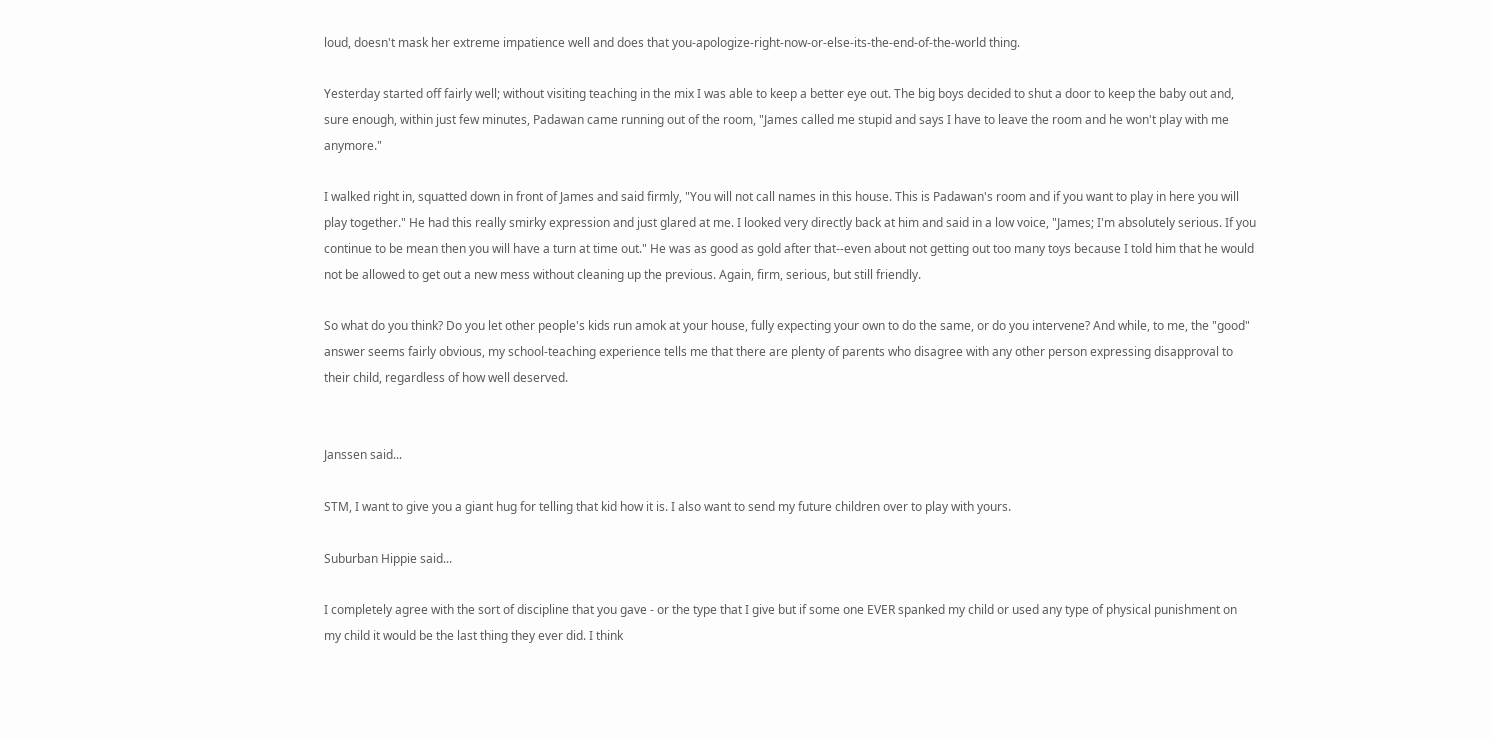loud, doesn't mask her extreme impatience well and does that you-apologize-right-now-or-else-its-the-end-of-the-world thing.

Yesterday started off fairly well; without visiting teaching in the mix I was able to keep a better eye out. The big boys decided to shut a door to keep the baby out and, sure enough, within just few minutes, Padawan came running out of the room, "James called me stupid and says I have to leave the room and he won't play with me anymore."

I walked right in, squatted down in front of James and said firmly, "You will not call names in this house. This is Padawan's room and if you want to play in here you will play together." He had this really smirky expression and just glared at me. I looked very directly back at him and said in a low voice, "James; I'm absolutely serious. If you continue to be mean then you will have a turn at time out." He was as good as gold after that--even about not getting out too many toys because I told him that he would not be allowed to get out a new mess without cleaning up the previous. Again, firm, serious, but still friendly.

So what do you think? Do you let other people's kids run amok at your house, fully expecting your own to do the same, or do you intervene? And while, to me, the "good" answer seems fairly obvious, my school-teaching experience tells me that there are plenty of parents who disagree with any other person expressing disapproval to their child, regardless of how well deserved.


Janssen said...

STM, I want to give you a giant hug for telling that kid how it is. I also want to send my future children over to play with yours.

Suburban Hippie said...

I completely agree with the sort of discipline that you gave - or the type that I give but if some one EVER spanked my child or used any type of physical punishment on my child it would be the last thing they ever did. I think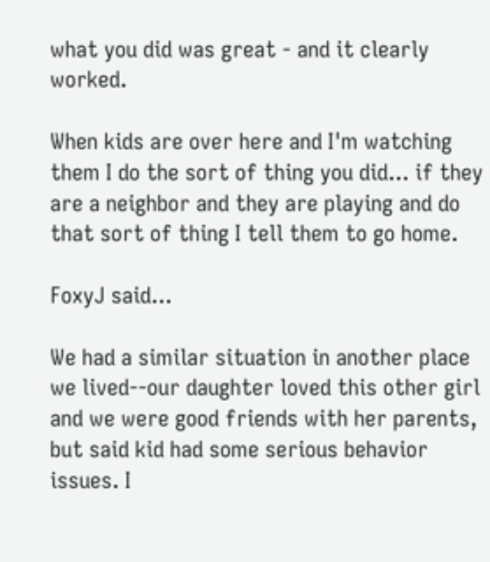what you did was great - and it clearly worked.

When kids are over here and I'm watching them I do the sort of thing you did... if they are a neighbor and they are playing and do that sort of thing I tell them to go home.

FoxyJ said...

We had a similar situation in another place we lived--our daughter loved this other girl and we were good friends with her parents, but said kid had some serious behavior issues. I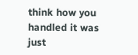think how you handled it was just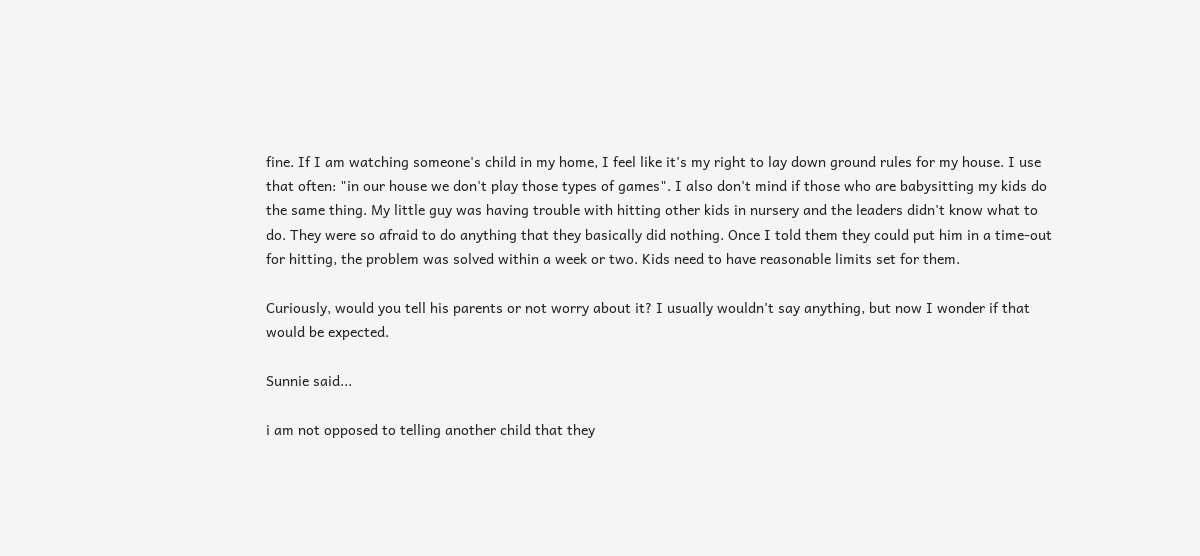fine. If I am watching someone's child in my home, I feel like it's my right to lay down ground rules for my house. I use that often: "in our house we don't play those types of games". I also don't mind if those who are babysitting my kids do the same thing. My little guy was having trouble with hitting other kids in nursery and the leaders didn't know what to do. They were so afraid to do anything that they basically did nothing. Once I told them they could put him in a time-out for hitting, the problem was solved within a week or two. Kids need to have reasonable limits set for them.

Curiously, would you tell his parents or not worry about it? I usually wouldn't say anything, but now I wonder if that would be expected.

Sunnie said...

i am not opposed to telling another child that they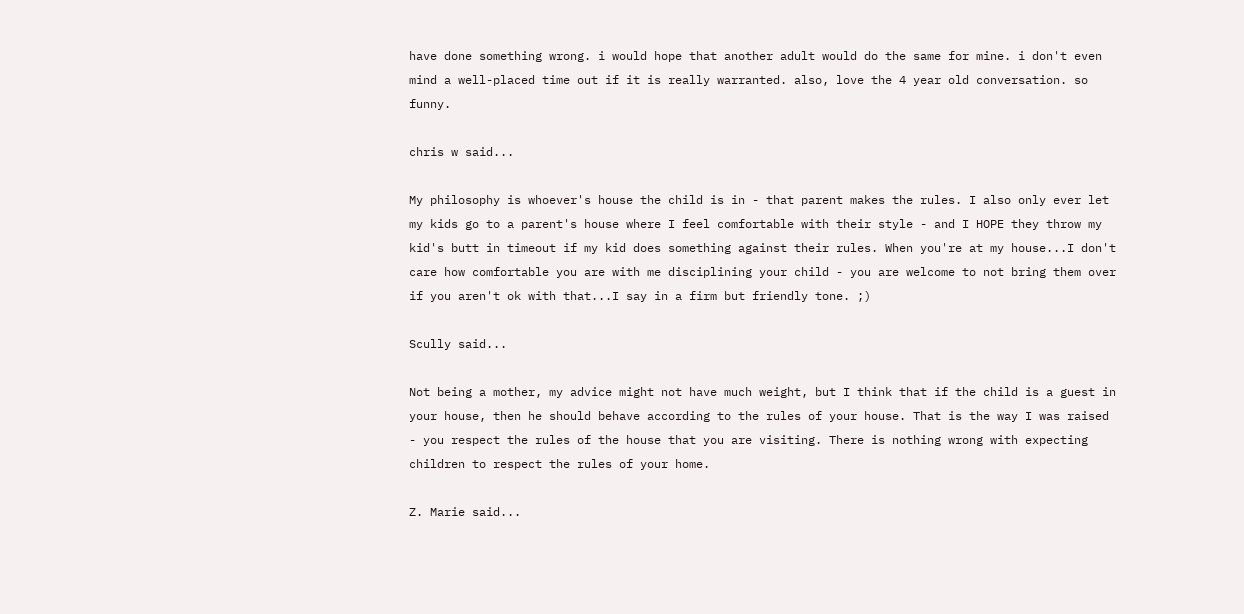have done something wrong. i would hope that another adult would do the same for mine. i don't even mind a well-placed time out if it is really warranted. also, love the 4 year old conversation. so funny.

chris w said...

My philosophy is whoever's house the child is in - that parent makes the rules. I also only ever let my kids go to a parent's house where I feel comfortable with their style - and I HOPE they throw my kid's butt in timeout if my kid does something against their rules. When you're at my house...I don't care how comfortable you are with me disciplining your child - you are welcome to not bring them over if you aren't ok with that...I say in a firm but friendly tone. ;)

Scully said...

Not being a mother, my advice might not have much weight, but I think that if the child is a guest in your house, then he should behave according to the rules of your house. That is the way I was raised - you respect the rules of the house that you are visiting. There is nothing wrong with expecting children to respect the rules of your home.

Z. Marie said...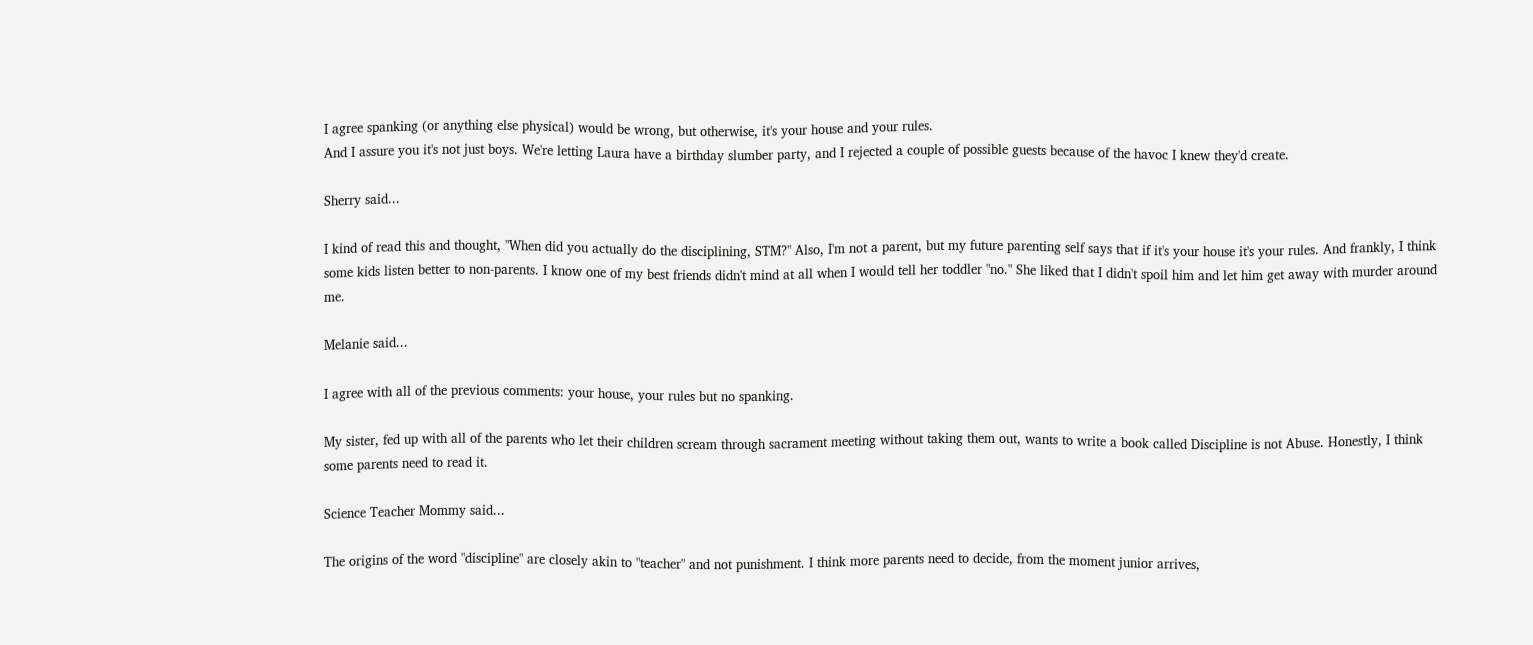I agree spanking (or anything else physical) would be wrong, but otherwise, it's your house and your rules.
And I assure you it's not just boys. We're letting Laura have a birthday slumber party, and I rejected a couple of possible guests because of the havoc I knew they'd create.

Sherry said...

I kind of read this and thought, "When did you actually do the disciplining, STM?" Also, I'm not a parent, but my future parenting self says that if it's your house it's your rules. And frankly, I think some kids listen better to non-parents. I know one of my best friends didn't mind at all when I would tell her toddler "no." She liked that I didn't spoil him and let him get away with murder around me.

Melanie said...

I agree with all of the previous comments: your house, your rules but no spanking.

My sister, fed up with all of the parents who let their children scream through sacrament meeting without taking them out, wants to write a book called Discipline is not Abuse. Honestly, I think some parents need to read it.

Science Teacher Mommy said...

The origins of the word "discipline" are closely akin to "teacher" and not punishment. I think more parents need to decide, from the moment junior arrives,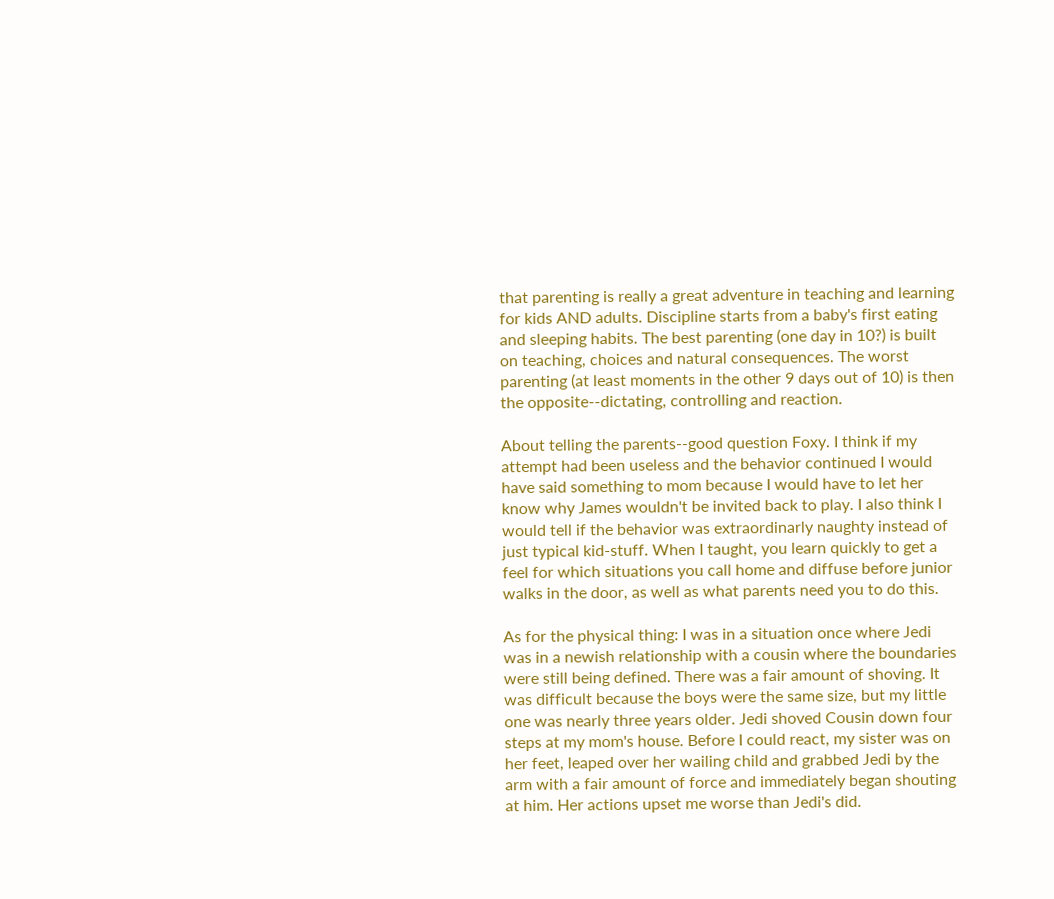that parenting is really a great adventure in teaching and learning for kids AND adults. Discipline starts from a baby's first eating and sleeping habits. The best parenting (one day in 10?) is built on teaching, choices and natural consequences. The worst parenting (at least moments in the other 9 days out of 10) is then the opposite--dictating, controlling and reaction.

About telling the parents--good question Foxy. I think if my attempt had been useless and the behavior continued I would have said something to mom because I would have to let her know why James wouldn't be invited back to play. I also think I would tell if the behavior was extraordinarly naughty instead of just typical kid-stuff. When I taught, you learn quickly to get a feel for which situations you call home and diffuse before junior walks in the door, as well as what parents need you to do this.

As for the physical thing: I was in a situation once where Jedi was in a newish relationship with a cousin where the boundaries were still being defined. There was a fair amount of shoving. It was difficult because the boys were the same size, but my little one was nearly three years older. Jedi shoved Cousin down four steps at my mom's house. Before I could react, my sister was on her feet, leaped over her wailing child and grabbed Jedi by the arm with a fair amount of force and immediately began shouting at him. Her actions upset me worse than Jedi's did.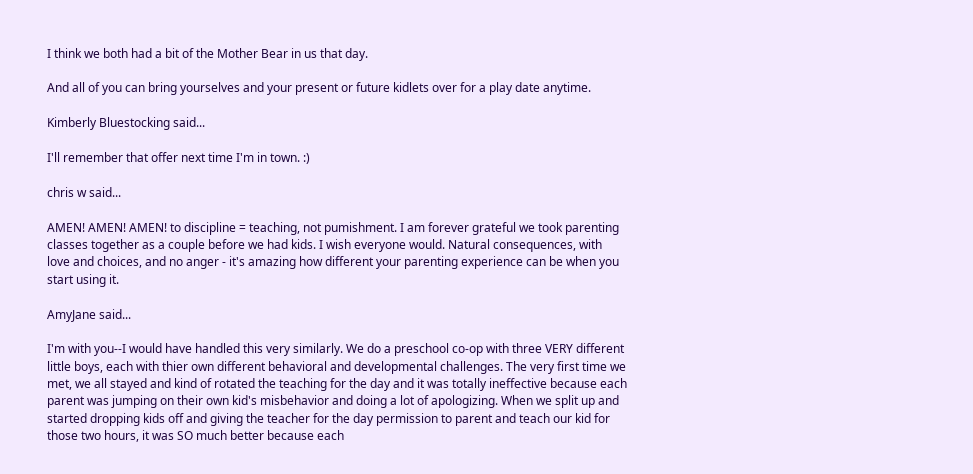I think we both had a bit of the Mother Bear in us that day.

And all of you can bring yourselves and your present or future kidlets over for a play date anytime.

Kimberly Bluestocking said...

I'll remember that offer next time I'm in town. :)

chris w said...

AMEN! AMEN! AMEN! to discipline = teaching, not pumishment. I am forever grateful we took parenting classes together as a couple before we had kids. I wish everyone would. Natural consequences, with love and choices, and no anger - it's amazing how different your parenting experience can be when you start using it.

AmyJane said...

I'm with you--I would have handled this very similarly. We do a preschool co-op with three VERY different little boys, each with thier own different behavioral and developmental challenges. The very first time we met, we all stayed and kind of rotated the teaching for the day and it was totally ineffective because each parent was jumping on their own kid's misbehavior and doing a lot of apologizing. When we split up and started dropping kids off and giving the teacher for the day permission to parent and teach our kid for those two hours, it was SO much better because each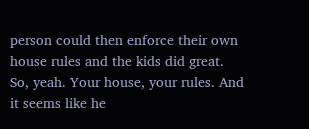person could then enforce their own house rules and the kids did great.
So, yeah. Your house, your rules. And it seems like he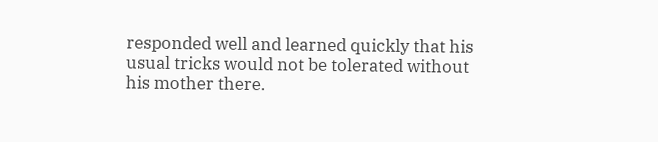responded well and learned quickly that his usual tricks would not be tolerated without his mother there.